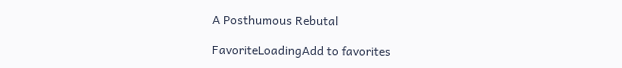A Posthumous Rebutal

FavoriteLoadingAdd to favorites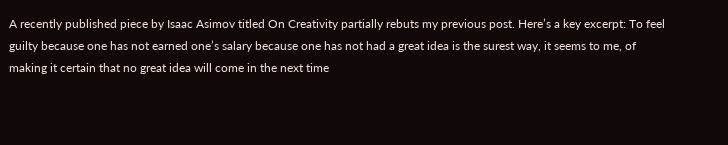A recently published piece by Isaac Asimov titled On Creativity partially rebuts my previous post. Here’s a key excerpt: To feel guilty because one has not earned one’s salary because one has not had a great idea is the surest way, it seems to me, of making it certain that no great idea will come in the next time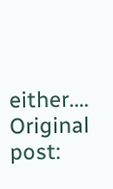either.…
Original post: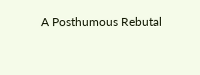A Posthumous Rebutal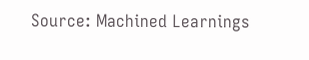Source: Machined Learnings